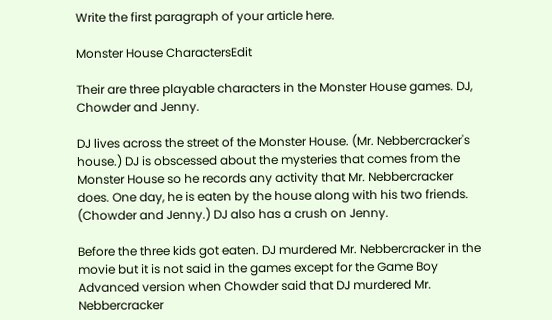Write the first paragraph of your article here.

Monster House CharactersEdit

Their are three playable characters in the Monster House games. DJ, Chowder and Jenny.

DJ lives across the street of the Monster House. (Mr. Nebbercracker's house.) DJ is obscessed about the mysteries that comes from the Monster House so he records any activity that Mr. Nebbercracker does. One day, he is eaten by the house along with his two friends. (Chowder and Jenny.) DJ also has a crush on Jenny.

Before the three kids got eaten. DJ murdered Mr. Nebbercracker in the movie but it is not said in the games except for the Game Boy Advanced version when Chowder said that DJ murdered Mr. Nebbercracker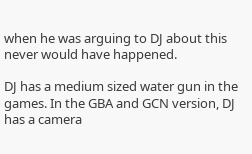when he was arguing to DJ about this never would have happened.

DJ has a medium sized water gun in the games. In the GBA and GCN version, DJ has a camera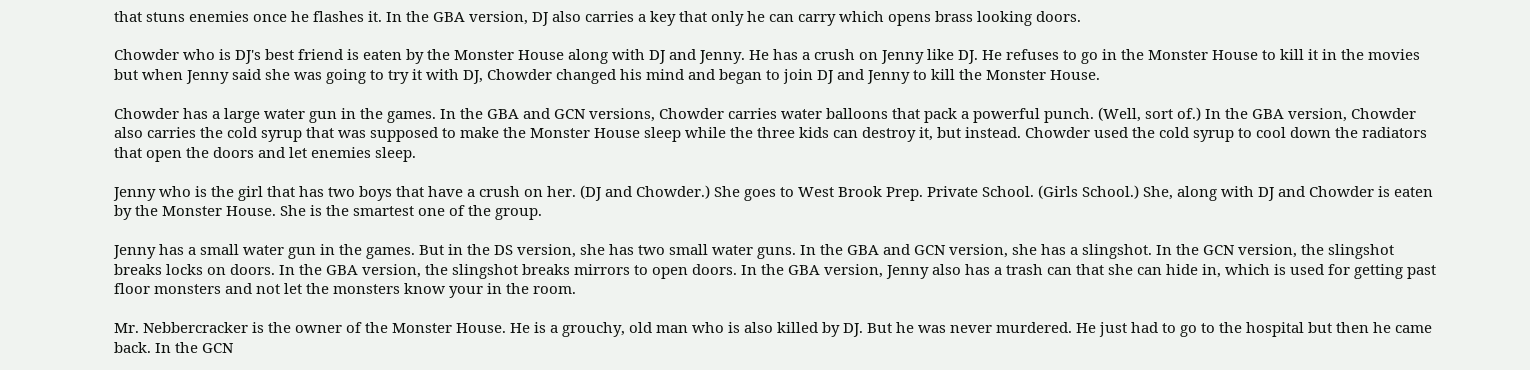that stuns enemies once he flashes it. In the GBA version, DJ also carries a key that only he can carry which opens brass looking doors.

Chowder who is DJ's best friend is eaten by the Monster House along with DJ and Jenny. He has a crush on Jenny like DJ. He refuses to go in the Monster House to kill it in the movies but when Jenny said she was going to try it with DJ, Chowder changed his mind and began to join DJ and Jenny to kill the Monster House.

Chowder has a large water gun in the games. In the GBA and GCN versions, Chowder carries water balloons that pack a powerful punch. (Well, sort of.) In the GBA version, Chowder also carries the cold syrup that was supposed to make the Monster House sleep while the three kids can destroy it, but instead. Chowder used the cold syrup to cool down the radiators that open the doors and let enemies sleep.

Jenny who is the girl that has two boys that have a crush on her. (DJ and Chowder.) She goes to West Brook Prep. Private School. (Girls School.) She, along with DJ and Chowder is eaten by the Monster House. She is the smartest one of the group.

Jenny has a small water gun in the games. But in the DS version, she has two small water guns. In the GBA and GCN version, she has a slingshot. In the GCN version, the slingshot breaks locks on doors. In the GBA version, the slingshot breaks mirrors to open doors. In the GBA version, Jenny also has a trash can that she can hide in, which is used for getting past floor monsters and not let the monsters know your in the room.

Mr. Nebbercracker is the owner of the Monster House. He is a grouchy, old man who is also killed by DJ. But he was never murdered. He just had to go to the hospital but then he came back. In the GCN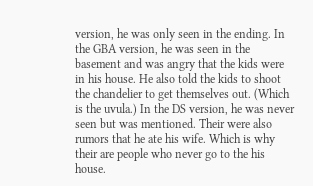version, he was only seen in the ending. In the GBA version, he was seen in the basement and was angry that the kids were in his house. He also told the kids to shoot the chandelier to get themselves out. (Which is the uvula.) In the DS version, he was never seen but was mentioned. Their were also rumors that he ate his wife. Which is why their are people who never go to the his house.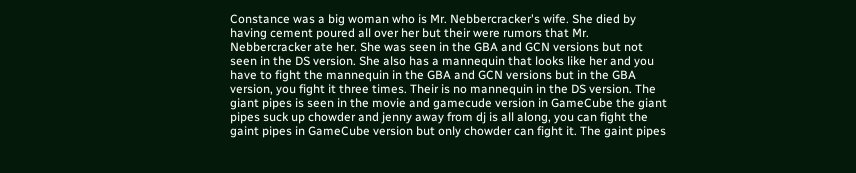Constance was a big woman who is Mr. Nebbercracker's wife. She died by having cement poured all over her but their were rumors that Mr. Nebbercracker ate her. She was seen in the GBA and GCN versions but not seen in the DS version. She also has a mannequin that looks like her and you have to fight the mannequin in the GBA and GCN versions but in the GBA version, you fight it three times. Their is no mannequin in the DS version. The giant pipes is seen in the movie and gamecude version in GameCube the giant pipes suck up chowder and jenny away from dj is all along, you can fight the gaint pipes in GameCube version but only chowder can fight it. The gaint pipes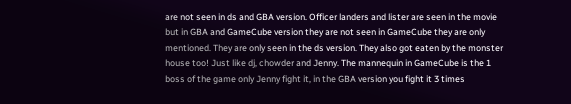are not seen in ds and GBA version. Officer landers and lister are seen in the movie but in GBA and GameCube version they are not seen in GameCube they are only mentioned. They are only seen in the ds version. They also got eaten by the monster house too! Just like dj, chowder and Jenny. The mannequin in GameCube is the 1 boss of the game only Jenny fight it, in the GBA version you fight it 3 times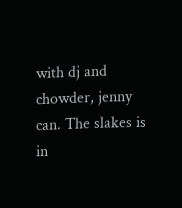with dj and chowder, jenny can. The slakes is in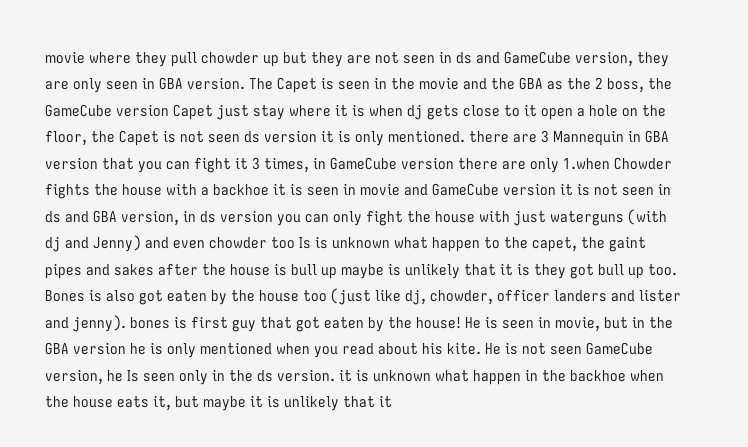movie where they pull chowder up but they are not seen in ds and GameCube version, they are only seen in GBA version. The Capet is seen in the movie and the GBA as the 2 boss, the GameCube version Capet just stay where it is when dj gets close to it open a hole on the floor, the Capet is not seen ds version it is only mentioned. there are 3 Mannequin in GBA version that you can fight it 3 times, in GameCube version there are only 1.when Chowder fights the house with a backhoe it is seen in movie and GameCube version it is not seen in ds and GBA version, in ds version you can only fight the house with just waterguns (with dj and Jenny) and even chowder too Is is unknown what happen to the capet, the gaint pipes and sakes after the house is bull up maybe is unlikely that it is they got bull up too. Bones is also got eaten by the house too (just like dj, chowder, officer landers and lister and jenny). bones is first guy that got eaten by the house! He is seen in movie, but in the GBA version he is only mentioned when you read about his kite. He is not seen GameCube version, he Is seen only in the ds version. it is unknown what happen in the backhoe when the house eats it, but maybe it is unlikely that it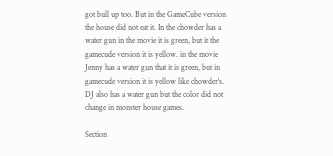got bull up too. But in the GameCube version the house did not eat it. In the chowder has a water gun in the movie it is green, but it the gamecude version it is yellow. in the movie Jenny has a water gun that it is green, but in gamecude version it is yellow like chowder's. DJ also has a water gun but the color did not change in monster house games.

Section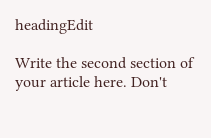headingEdit

Write the second section of your article here. Don't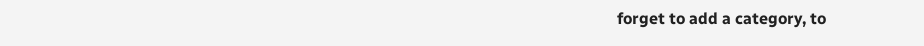forget to add a category, to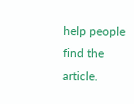help people find the article.